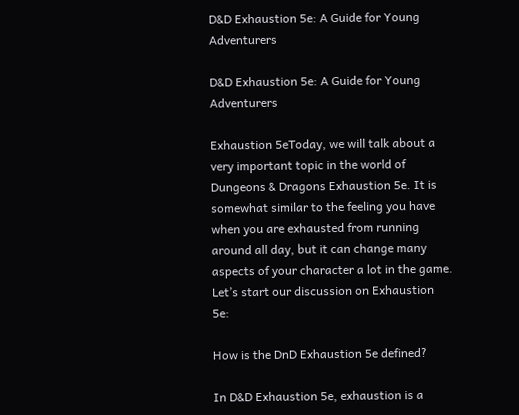D&D Exhaustion 5e: A Guide for Young Adventurers

D&D Exhaustion 5e: A Guide for Young Adventurers

Exhaustion 5eToday, we will talk about a very important topic in the world of Dungeons & Dragons Exhaustion 5e. It is somewhat similar to the feeling you have when you are exhausted from running around all day, but it can change many aspects of your character a lot in the game. Let’s start our discussion on Exhaustion 5e:

How is the DnD Exhaustion 5e defined?

In D&D Exhaustion 5e, exhaustion is a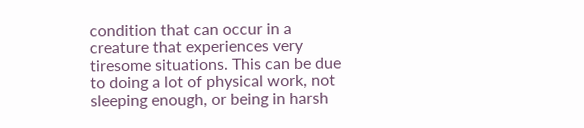condition that can occur in a creature that experiences very tiresome situations. This can be due to doing a lot of physical work, not sleeping enough, or being in harsh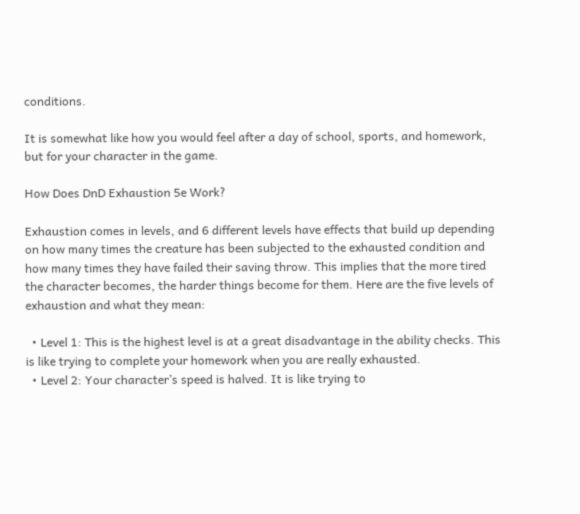conditions.

It is somewhat like how you would feel after a day of school, sports, and homework, but for your character in the game.

How Does DnD Exhaustion 5e Work?

Exhaustion comes in levels, and 6 different levels have effects that build up depending on how many times the creature has been subjected to the exhausted condition and how many times they have failed their saving throw. This implies that the more tired the character becomes, the harder things become for them. Here are the five levels of exhaustion and what they mean:

  • Level 1: This is the highest level is at a great disadvantage in the ability checks. This is like trying to complete your homework when you are really exhausted.
  • Level 2: Your character’s speed is halved. It is like trying to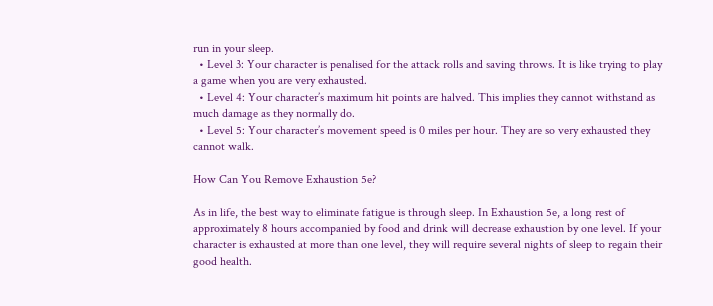run in your sleep.
  • Level 3: Your character is penalised for the attack rolls and saving throws. It is like trying to play a game when you are very exhausted.
  • Level 4: Your character’s maximum hit points are halved. This implies they cannot withstand as much damage as they normally do.
  • Level 5: Your character’s movement speed is 0 miles per hour. They are so very exhausted they cannot walk.

How Can You Remove Exhaustion 5e?

As in life, the best way to eliminate fatigue is through sleep. In Exhaustion 5e, a long rest of approximately 8 hours accompanied by food and drink will decrease exhaustion by one level. If your character is exhausted at more than one level, they will require several nights of sleep to regain their good health.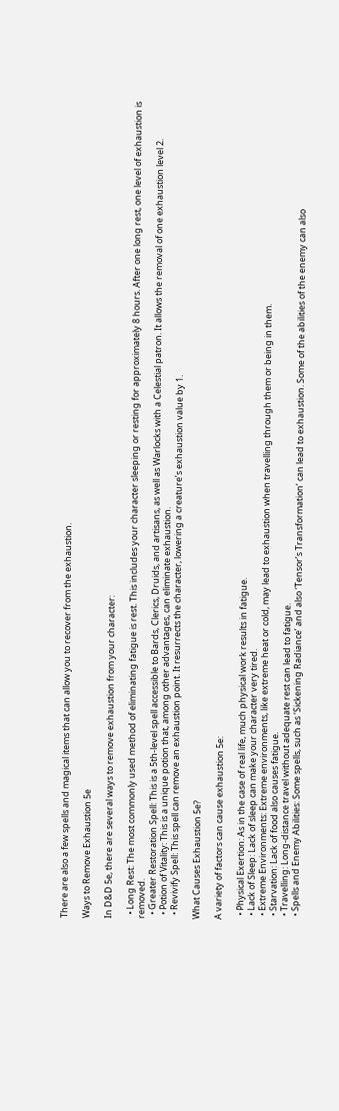There are also a few spells and magical items that can allow you to recover from the exhaustion.

Ways to Remove Exhaustion 5e

In D&D 5e, there are several ways to remove exhaustion from your character:

  • Long Rest: The most commonly used method of eliminating fatigue is rest. This includes your character sleeping or resting for approximately 8 hours. After one long rest, one level of exhaustion is removed.
  • Greater Restoration Spell: This is a 5th-level spell accessible to Bards, Clerics, Druids, and artisans, as well as Warlocks with a Celestial patron. It allows the removal of one exhaustion level 2.
  • Potion of Vitality: This is a unique potion that, among other advantages, can eliminate exhaustion.
  • Revivify Spell: This spell can remove an exhaustion point. It resurrects the character, lowering a creature’s exhaustion value by 1.

What Causes Exhaustion 5e?

A variety of factors can cause exhaustion 5e:

  • Physical Exertion: As in the case of real life, much physical work results in fatigue.
  • Lack of Sleep: Lack of sleep can make your character very tired.
  • Extreme Environments: Extreme environments, like extreme heat or cold, may lead to exhaustion when travelling through them or being in them.
  • Starvation: Lack of food also causes fatigue.
  • Travelling: Long-distance travel without adequate rest can lead to fatigue.
  • Spells and Enemy Abilities: Some spells, such as ‘Sickening Radiance’ and also ‘Tensor’s Transformation’ can lead to exhaustion. Some of the abilities of the enemy can also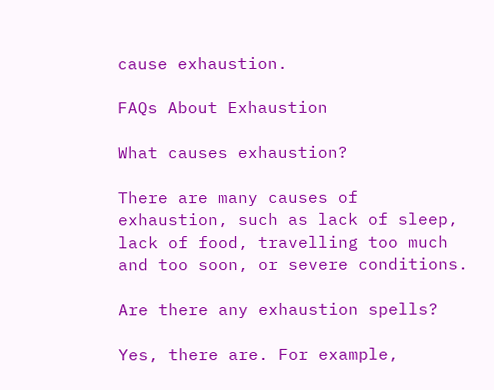cause exhaustion.

FAQs About Exhaustion

What causes exhaustion?

There are many causes of exhaustion, such as lack of sleep, lack of food, travelling too much and too soon, or severe conditions.

Are there any exhaustion spells?

Yes, there are. For example,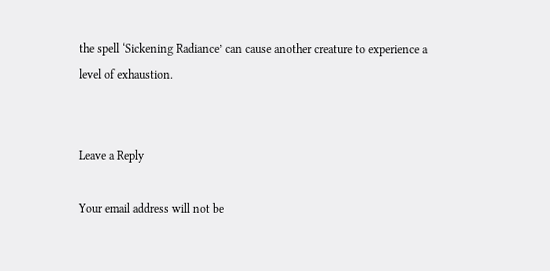the spell ‘Sickening Radiance’ can cause another creature to experience a level of exhaustion.


Leave a Reply

Your email address will not be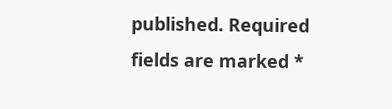published. Required fields are marked *